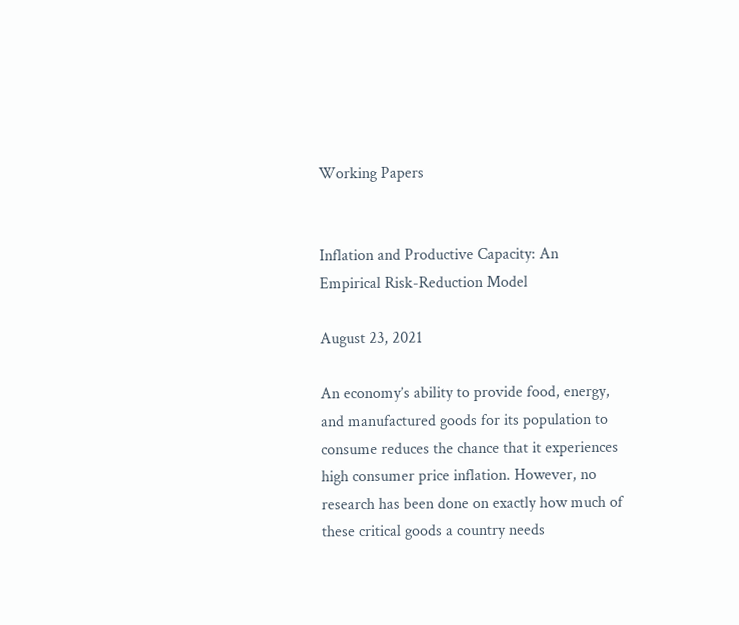Working Papers


Inflation and Productive Capacity: An Empirical Risk-Reduction Model

August 23, 2021

An economy’s ability to provide food, energy, and manufactured goods for its population to consume reduces the chance that it experiences high consumer price inflation. However, no research has been done on exactly how much of these critical goods a country needs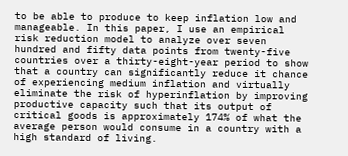to be able to produce to keep inflation low and manageable. In this paper, I use an empirical risk reduction model to analyze over seven hundred and fifty data points from twenty-five countries over a thirty-eight-year period to show that a country can significantly reduce it chance of experiencing medium inflation and virtually eliminate the risk of hyperinflation by improving productive capacity such that its output of critical goods is approximately 174% of what the average person would consume in a country with a high standard of living.